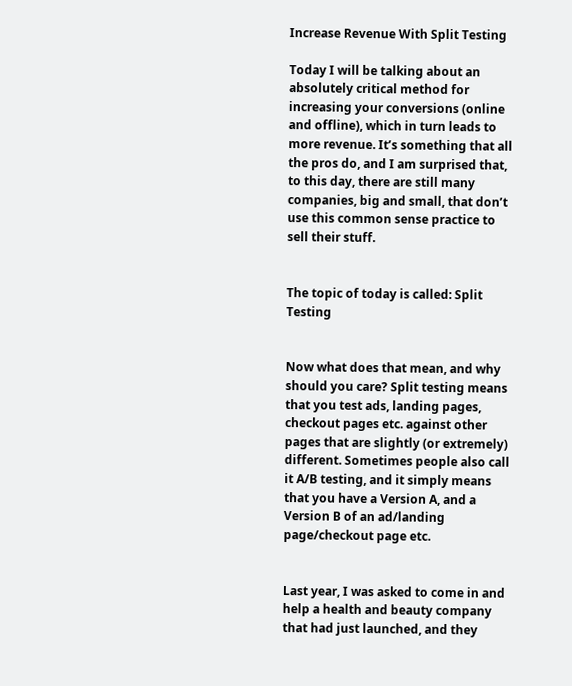Increase Revenue With Split Testing

Today I will be talking about an absolutely critical method for increasing your conversions (online and offline), which in turn leads to more revenue. It’s something that all the pros do, and I am surprised that, to this day, there are still many companies, big and small, that don’t use this common sense practice to sell their stuff.


The topic of today is called: Split Testing


Now what does that mean, and why should you care? Split testing means that you test ads, landing pages, checkout pages etc. against other pages that are slightly (or extremely) different. Sometimes people also call it A/B testing, and it simply means that you have a Version A, and a Version B of an ad/landing page/checkout page etc.


Last year, I was asked to come in and help a health and beauty company that had just launched, and they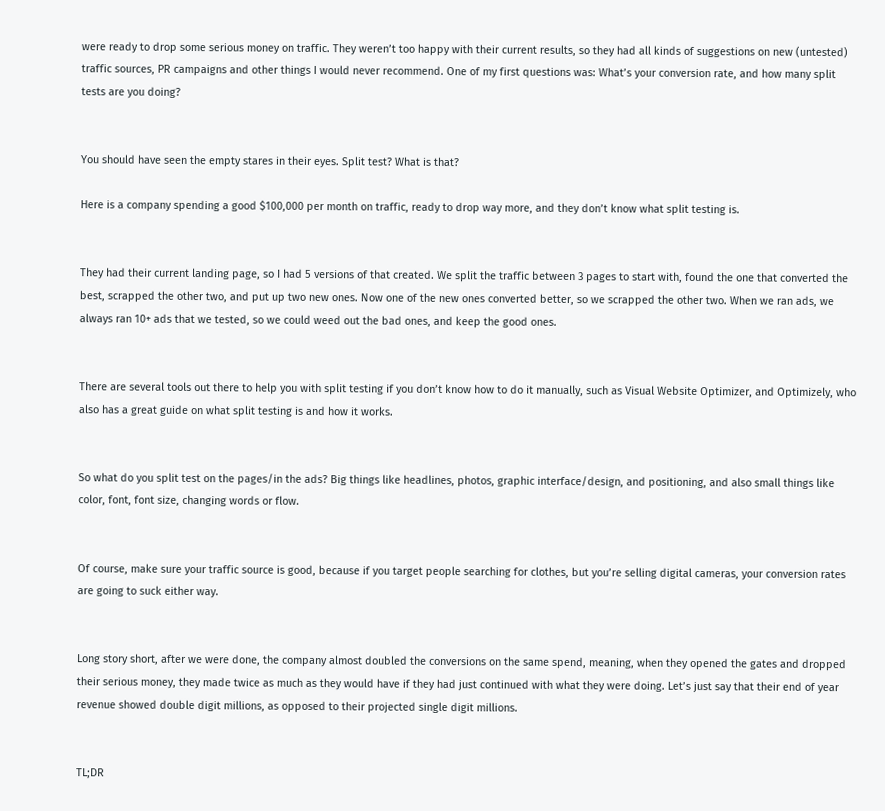were ready to drop some serious money on traffic. They weren’t too happy with their current results, so they had all kinds of suggestions on new (untested) traffic sources, PR campaigns and other things I would never recommend. One of my first questions was: What’s your conversion rate, and how many split tests are you doing?


You should have seen the empty stares in their eyes. Split test? What is that?

Here is a company spending a good $100,000 per month on traffic, ready to drop way more, and they don’t know what split testing is.


They had their current landing page, so I had 5 versions of that created. We split the traffic between 3 pages to start with, found the one that converted the best, scrapped the other two, and put up two new ones. Now one of the new ones converted better, so we scrapped the other two. When we ran ads, we always ran 10+ ads that we tested, so we could weed out the bad ones, and keep the good ones.


There are several tools out there to help you with split testing if you don’t know how to do it manually, such as Visual Website Optimizer, and Optimizely, who also has a great guide on what split testing is and how it works.


So what do you split test on the pages/in the ads? Big things like headlines, photos, graphic interface/design, and positioning, and also small things like color, font, font size, changing words or flow.


Of course, make sure your traffic source is good, because if you target people searching for clothes, but you’re selling digital cameras, your conversion rates are going to suck either way.


Long story short, after we were done, the company almost doubled the conversions on the same spend, meaning, when they opened the gates and dropped their serious money, they made twice as much as they would have if they had just continued with what they were doing. Let’s just say that their end of year revenue showed double digit millions, as opposed to their projected single digit millions.


TL;DR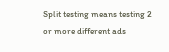Split testing means testing 2 or more different ads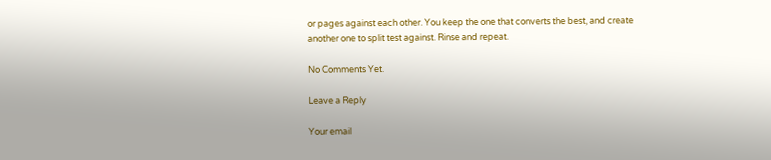or pages against each other. You keep the one that converts the best, and create another one to split test against. Rinse and repeat.

No Comments Yet.

Leave a Reply

Your email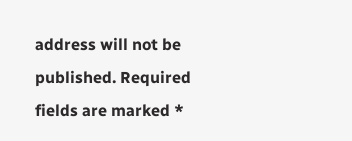address will not be published. Required fields are marked *